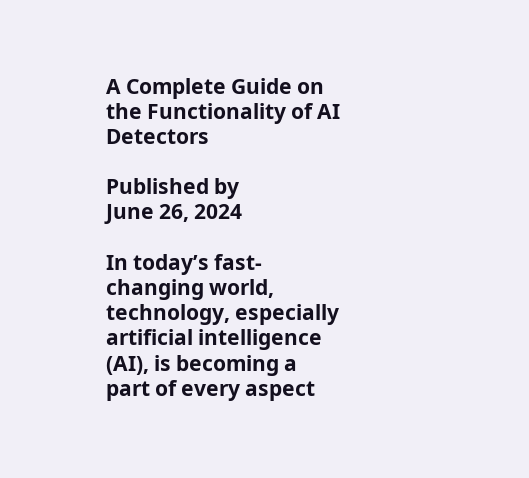A Complete Guide on the Functionality of AI Detectors

Published by
June 26, 2024

In today’s fast-changing world, technology, especially artificial intelligence (AI), is becoming a part of every aspect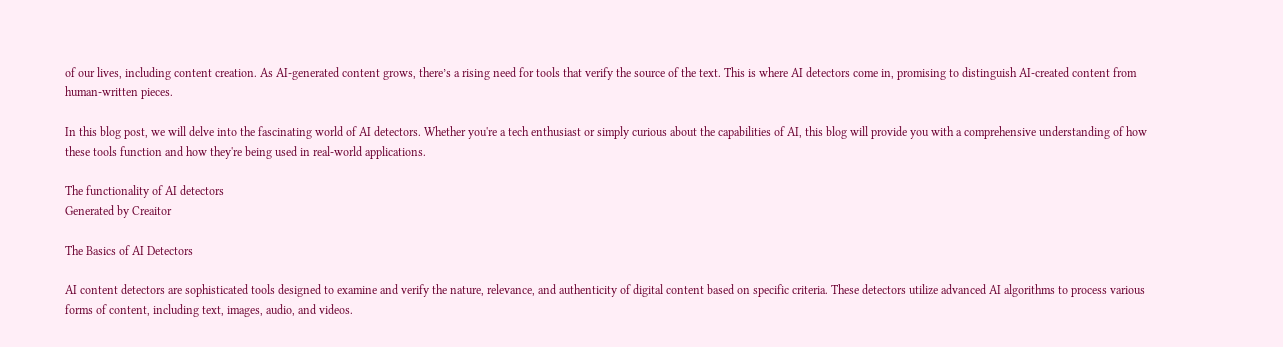of our lives, including content creation. As AI-generated content grows, there’s a rising need for tools that verify the source of the text. This is where AI detectors come in, promising to distinguish AI-created content from human-written pieces.

In this blog post, we will delve into the fascinating world of AI detectors. Whether you're a tech enthusiast or simply curious about the capabilities of AI, this blog will provide you with a comprehensive understanding of how these tools function and how they're being used in real-world applications.

The functionality of AI detectors
Generated by Creaitor

The Basics of AI Detectors

AI content detectors are sophisticated tools designed to examine and verify the nature, relevance, and authenticity of digital content based on specific criteria. These detectors utilize advanced AI algorithms to process various forms of content, including text, images, audio, and videos.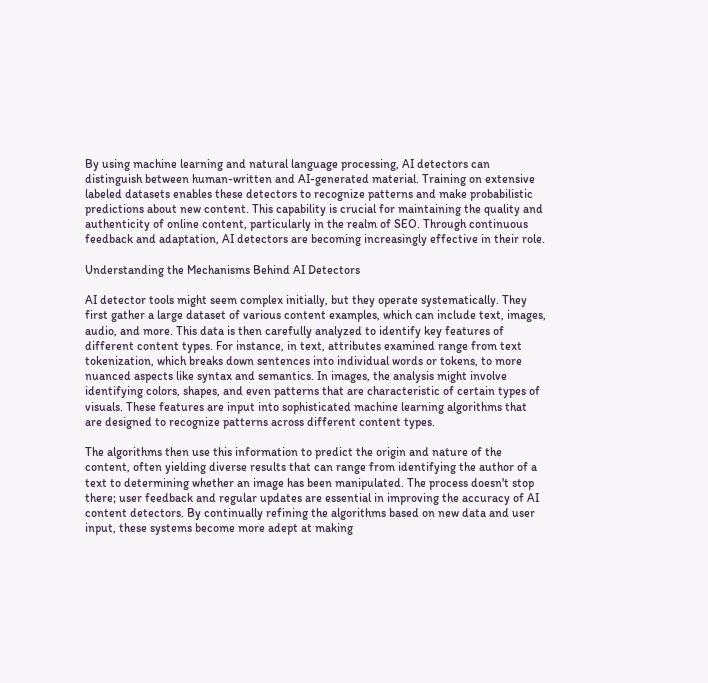By using machine learning and natural language processing, AI detectors can distinguish between human-written and AI-generated material. Training on extensive labeled datasets enables these detectors to recognize patterns and make probabilistic predictions about new content. This capability is crucial for maintaining the quality and authenticity of online content, particularly in the realm of SEO. Through continuous feedback and adaptation, AI detectors are becoming increasingly effective in their role.

Understanding the Mechanisms Behind AI Detectors

AI detector tools might seem complex initially, but they operate systematically. They first gather a large dataset of various content examples, which can include text, images, audio, and more. This data is then carefully analyzed to identify key features of different content types. For instance, in text, attributes examined range from text tokenization, which breaks down sentences into individual words or tokens, to more nuanced aspects like syntax and semantics. In images, the analysis might involve identifying colors, shapes, and even patterns that are characteristic of certain types of visuals. These features are input into sophisticated machine learning algorithms that are designed to recognize patterns across different content types.

The algorithms then use this information to predict the origin and nature of the content, often yielding diverse results that can range from identifying the author of a text to determining whether an image has been manipulated. The process doesn't stop there; user feedback and regular updates are essential in improving the accuracy of AI content detectors. By continually refining the algorithms based on new data and user input, these systems become more adept at making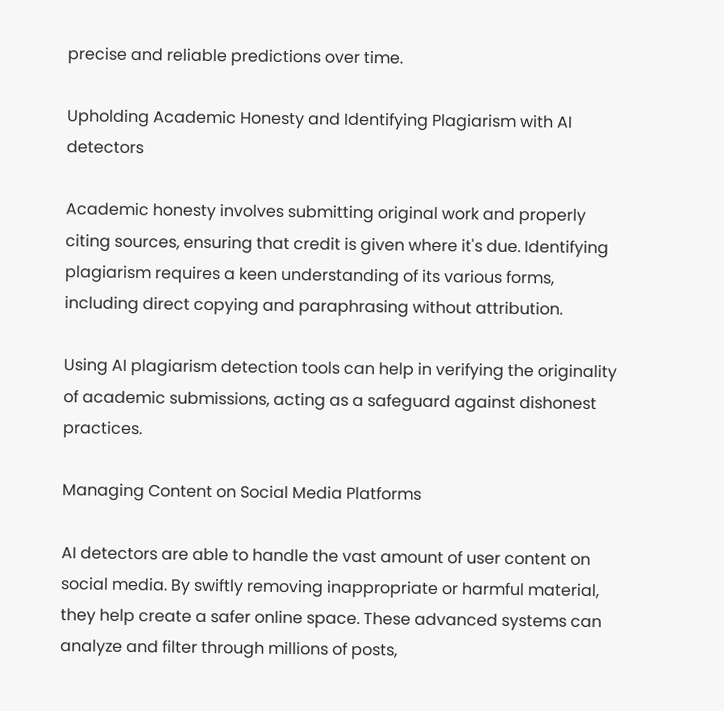precise and reliable predictions over time.

Upholding Academic Honesty and Identifying Plagiarism with AI detectors

Academic honesty involves submitting original work and properly citing sources, ensuring that credit is given where it's due. Identifying plagiarism requires a keen understanding of its various forms, including direct copying and paraphrasing without attribution.

Using AI plagiarism detection tools can help in verifying the originality of academic submissions, acting as a safeguard against dishonest practices.

Managing Content on Social Media Platforms

AI detectors are able to handle the vast amount of user content on social media. By swiftly removing inappropriate or harmful material, they help create a safer online space. These advanced systems can analyze and filter through millions of posts,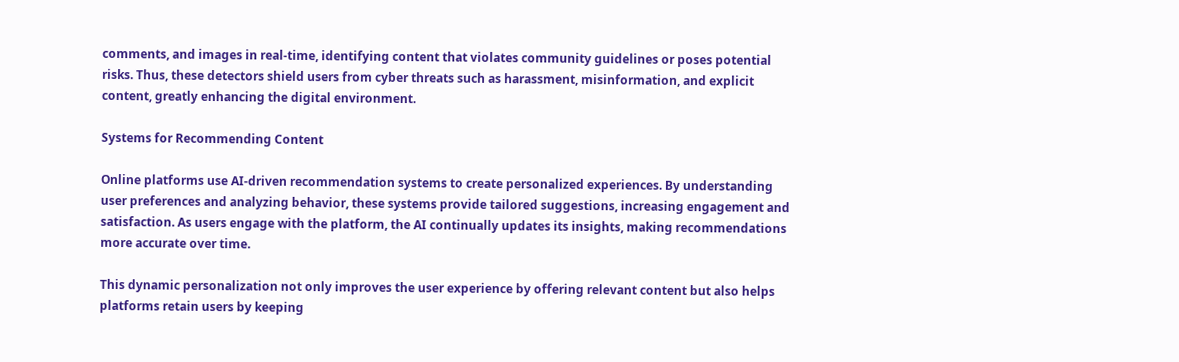comments, and images in real-time, identifying content that violates community guidelines or poses potential risks. Thus, these detectors shield users from cyber threats such as harassment, misinformation, and explicit content, greatly enhancing the digital environment.

Systems for Recommending Content

Online platforms use AI-driven recommendation systems to create personalized experiences. By understanding user preferences and analyzing behavior, these systems provide tailored suggestions, increasing engagement and satisfaction. As users engage with the platform, the AI continually updates its insights, making recommendations more accurate over time.

This dynamic personalization not only improves the user experience by offering relevant content but also helps platforms retain users by keeping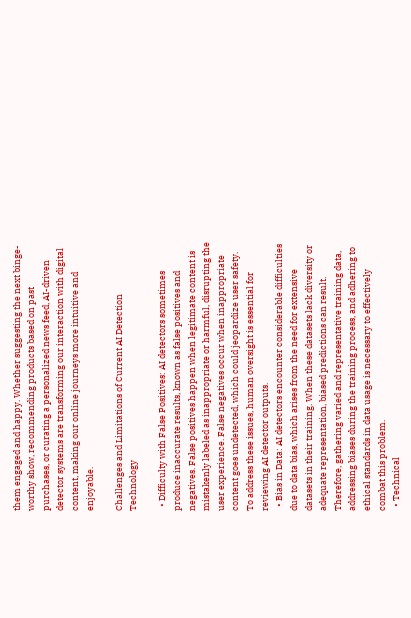them engaged and happy. Whether suggesting the next binge-worthy show, recommending products based on past purchases, or curating a personalized news feed, AI-driven detector systems are transforming our interaction with digital content, making our online journeys more intuitive and enjoyable.

Challenges and Limitations of Current AI Detection Technology

  • Difficulty with False Positives: AI detectors sometimes produce inaccurate results, known as false positives and negatives. False positives happen when legitimate content is mistakenly labeled as inappropriate or harmful, disrupting the user experience. False negatives occur when inappropriate content goes undetected, which could jeopardize user safety. To address these issues, human oversight is essential for reviewing AI detector outputs.
  • Bias in Data: AI detectors encounter considerable difficulties due to data bias, which arises from the need for extensive datasets in their training. When these datasets lack diversity or adequate representation, biased predictions can result. Therefore, gathering varied and representative training data, addressing biases during the training process, and adhering to ethical standards in data usage is necessary to effectively combat this problem.
  • Technical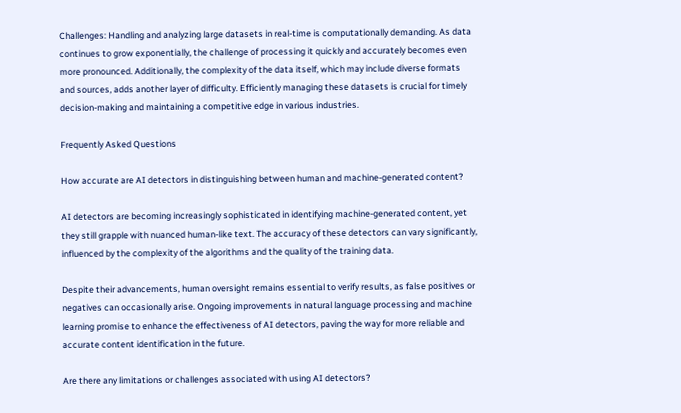Challenges: Handling and analyzing large datasets in real-time is computationally demanding. As data continues to grow exponentially, the challenge of processing it quickly and accurately becomes even more pronounced. Additionally, the complexity of the data itself, which may include diverse formats and sources, adds another layer of difficulty. Efficiently managing these datasets is crucial for timely decision-making and maintaining a competitive edge in various industries.

Frequently Asked Questions

How accurate are AI detectors in distinguishing between human and machine-generated content?

AI detectors are becoming increasingly sophisticated in identifying machine-generated content, yet they still grapple with nuanced human-like text. The accuracy of these detectors can vary significantly, influenced by the complexity of the algorithms and the quality of the training data.

Despite their advancements, human oversight remains essential to verify results, as false positives or negatives can occasionally arise. Ongoing improvements in natural language processing and machine learning promise to enhance the effectiveness of AI detectors, paving the way for more reliable and accurate content identification in the future.

Are there any limitations or challenges associated with using AI detectors?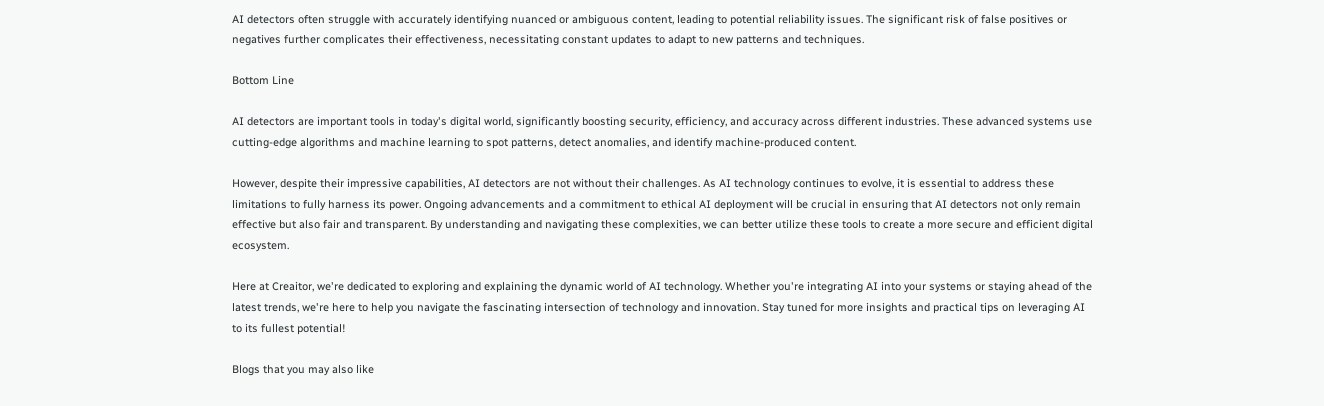AI detectors often struggle with accurately identifying nuanced or ambiguous content, leading to potential reliability issues. The significant risk of false positives or negatives further complicates their effectiveness, necessitating constant updates to adapt to new patterns and techniques.

Bottom Line

AI detectors are important tools in today's digital world, significantly boosting security, efficiency, and accuracy across different industries. These advanced systems use cutting-edge algorithms and machine learning to spot patterns, detect anomalies, and identify machine-produced content.

However, despite their impressive capabilities, AI detectors are not without their challenges. As AI technology continues to evolve, it is essential to address these limitations to fully harness its power. Ongoing advancements and a commitment to ethical AI deployment will be crucial in ensuring that AI detectors not only remain effective but also fair and transparent. By understanding and navigating these complexities, we can better utilize these tools to create a more secure and efficient digital ecosystem.

Here at Creaitor, we're dedicated to exploring and explaining the dynamic world of AI technology. Whether you're integrating AI into your systems or staying ahead of the latest trends, we're here to help you navigate the fascinating intersection of technology and innovation. Stay tuned for more insights and practical tips on leveraging AI to its fullest potential!

Blogs that you may also like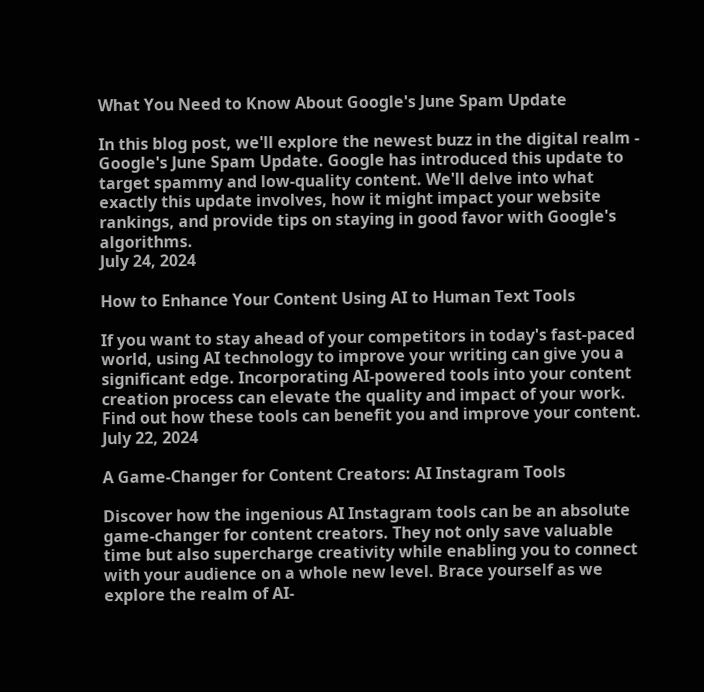What You Need to Know About Google's June Spam Update

In this blog post, we'll explore the newest buzz in the digital realm - Google's June Spam Update. Google has introduced this update to target spammy and low-quality content. We'll delve into what exactly this update involves, how it might impact your website rankings, and provide tips on staying in good favor with Google's algorithms.
July 24, 2024

How to Enhance Your Content Using AI to Human Text Tools

If you want to stay ahead of your competitors in today's fast-paced world, using AI technology to improve your writing can give you a significant edge. Incorporating AI-powered tools into your content creation process can elevate the quality and impact of your work. Find out how these tools can benefit you and improve your content.
July 22, 2024

A Game-Changer for Content Creators: AI Instagram Tools

Discover how the ingenious AI Instagram tools can be an absolute game-changer for content creators. They not only save valuable time but also supercharge creativity while enabling you to connect with your audience on a whole new level. Brace yourself as we explore the realm of AI-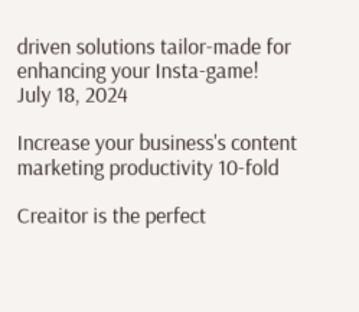driven solutions tailor-made for enhancing your Insta-game!
July 18, 2024

Increase your business's content marketing productivity 10-fold

Creaitor is the perfect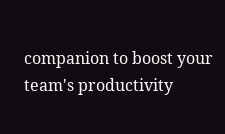companion to boost your team's productivity